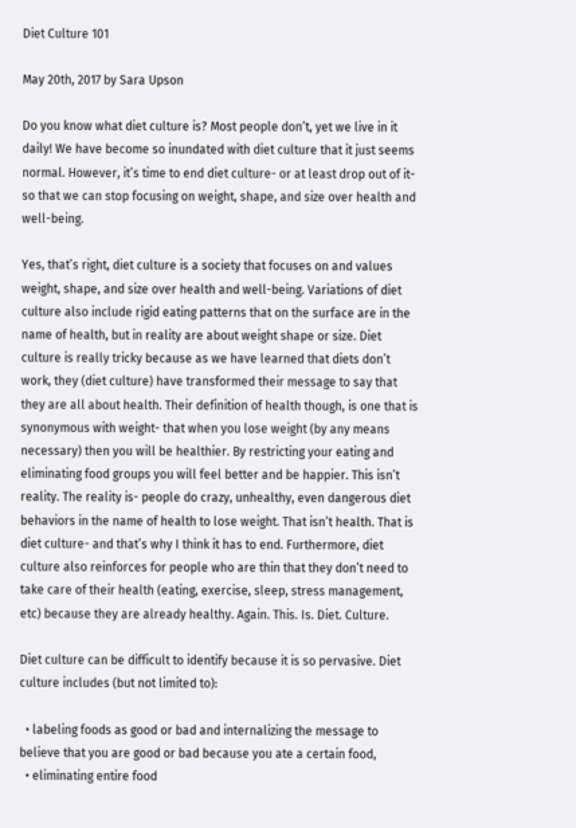Diet Culture 101

May 20th, 2017 by Sara Upson

Do you know what diet culture is? Most people don’t, yet we live in it daily! We have become so inundated with diet culture that it just seems normal. However, it’s time to end diet culture- or at least drop out of it- so that we can stop focusing on weight, shape, and size over health and well-being.

Yes, that’s right, diet culture is a society that focuses on and values weight, shape, and size over health and well-being. Variations of diet culture also include rigid eating patterns that on the surface are in the name of health, but in reality are about weight shape or size. Diet culture is really tricky because as we have learned that diets don’t work, they (diet culture) have transformed their message to say that they are all about health. Their definition of health though, is one that is synonymous with weight- that when you lose weight (by any means necessary) then you will be healthier. By restricting your eating and eliminating food groups you will feel better and be happier. This isn’t reality. The reality is- people do crazy, unhealthy, even dangerous diet behaviors in the name of health to lose weight. That isn’t health. That is diet culture- and that’s why I think it has to end. Furthermore, diet culture also reinforces for people who are thin that they don’t need to take care of their health (eating, exercise, sleep, stress management, etc) because they are already healthy. Again. This. Is. Diet. Culture.

Diet culture can be difficult to identify because it is so pervasive. Diet culture includes (but not limited to):

  • labeling foods as good or bad and internalizing the message to believe that you are good or bad because you ate a certain food,
  • eliminating entire food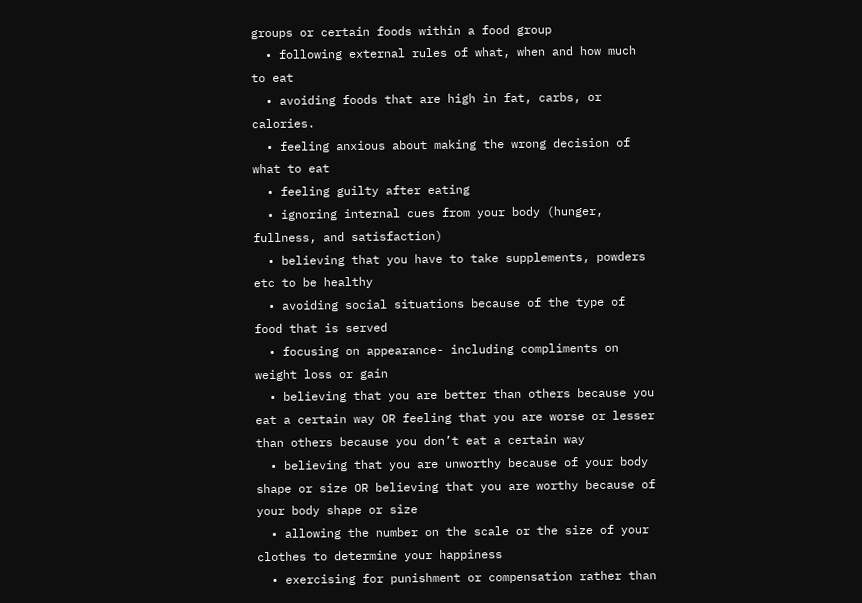groups or certain foods within a food group
  • following external rules of what, when and how much to eat
  • avoiding foods that are high in fat, carbs, or calories.
  • feeling anxious about making the wrong decision of what to eat
  • feeling guilty after eating
  • ignoring internal cues from your body (hunger, fullness, and satisfaction)
  • believing that you have to take supplements, powders etc to be healthy
  • avoiding social situations because of the type of food that is served
  • focusing on appearance- including compliments on weight loss or gain
  • believing that you are better than others because you eat a certain way OR feeling that you are worse or lesser than others because you don’t eat a certain way
  • believing that you are unworthy because of your body shape or size OR believing that you are worthy because of your body shape or size
  • allowing the number on the scale or the size of your clothes to determine your happiness
  • exercising for punishment or compensation rather than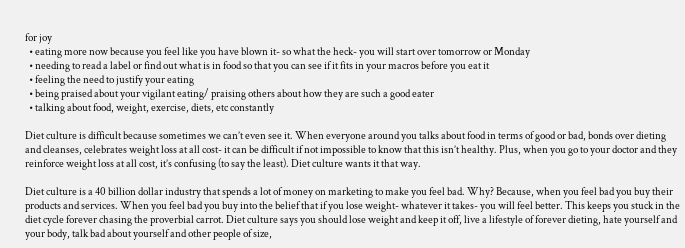for joy
  • eating more now because you feel like you have blown it- so what the heck- you will start over tomorrow or Monday
  • needing to read a label or find out what is in food so that you can see if it fits in your macros before you eat it
  • feeling the need to justify your eating
  • being praised about your vigilant eating/ praising others about how they are such a good eater
  • talking about food, weight, exercise, diets, etc constantly

Diet culture is difficult because sometimes we can’t even see it. When everyone around you talks about food in terms of good or bad, bonds over dieting and cleanses, celebrates weight loss at all cost- it can be difficult if not impossible to know that this isn’t healthy. Plus, when you go to your doctor and they reinforce weight loss at all cost, it’s confusing (to say the least). Diet culture wants it that way.

Diet culture is a 40 billion dollar industry that spends a lot of money on marketing to make you feel bad. Why? Because, when you feel bad you buy their products and services. When you feel bad you buy into the belief that if you lose weight- whatever it takes- you will feel better. This keeps you stuck in the diet cycle forever chasing the proverbial carrot. Diet culture says you should lose weight and keep it off, live a lifestyle of forever dieting, hate yourself and your body, talk bad about yourself and other people of size,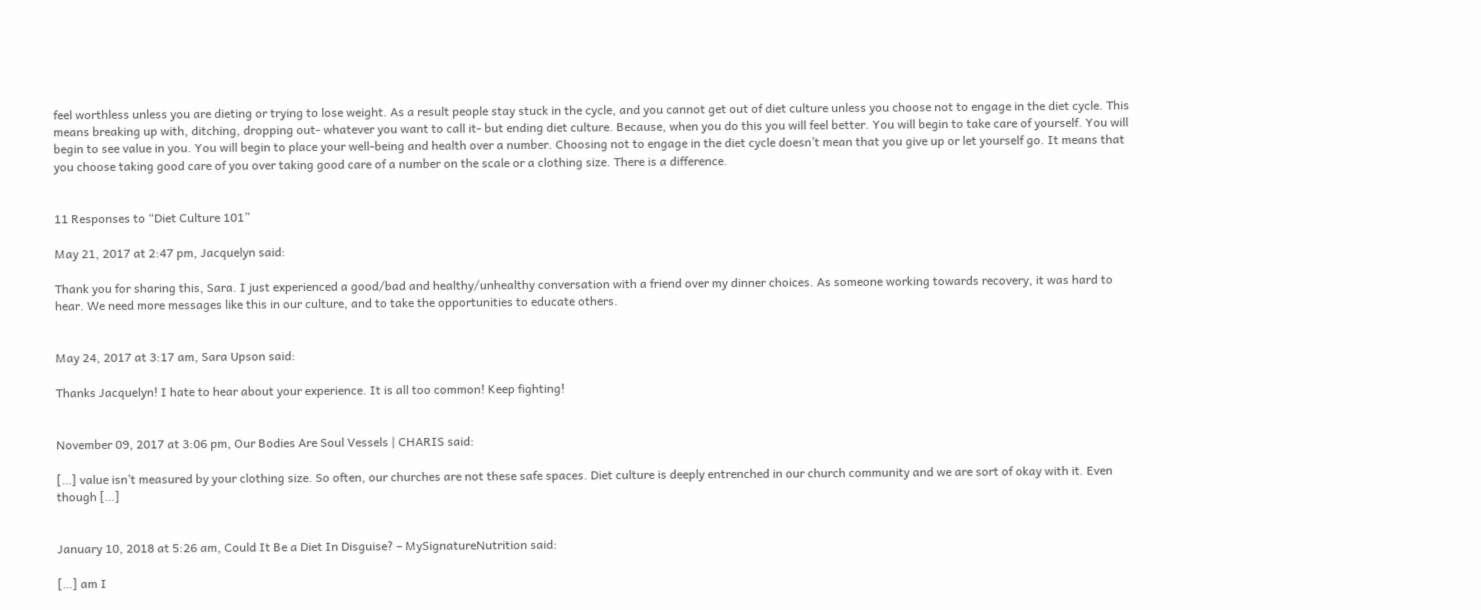feel worthless unless you are dieting or trying to lose weight. As a result people stay stuck in the cycle, and you cannot get out of diet culture unless you choose not to engage in the diet cycle. This means breaking up with, ditching, dropping out- whatever you want to call it- but ending diet culture. Because, when you do this you will feel better. You will begin to take care of yourself. You will begin to see value in you. You will begin to place your well-being and health over a number. Choosing not to engage in the diet cycle doesn’t mean that you give up or let yourself go. It means that you choose taking good care of you over taking good care of a number on the scale or a clothing size. There is a difference.


11 Responses to “Diet Culture 101”

May 21, 2017 at 2:47 pm, Jacquelyn said:

Thank you for sharing this, Sara. I just experienced a good/bad and healthy/unhealthy conversation with a friend over my dinner choices. As someone working towards recovery, it was hard to hear. We need more messages like this in our culture, and to take the opportunities to educate others.


May 24, 2017 at 3:17 am, Sara Upson said:

Thanks Jacquelyn! I hate to hear about your experience. It is all too common! Keep fighting!


November 09, 2017 at 3:06 pm, Our Bodies Are Soul Vessels | CHARIS said:

[…] value isn’t measured by your clothing size. So often, our churches are not these safe spaces. Diet culture is deeply entrenched in our church community and we are sort of okay with it. Even though […]


January 10, 2018 at 5:26 am, Could It Be a Diet In Disguise? – MySignatureNutrition said:

[…] am I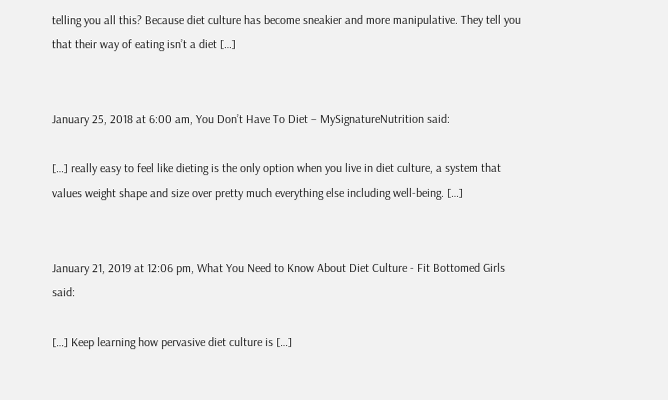telling you all this? Because diet culture has become sneakier and more manipulative. They tell you that their way of eating isn’t a diet […]


January 25, 2018 at 6:00 am, You Don’t Have To Diet – MySignatureNutrition said:

[…] really easy to feel like dieting is the only option when you live in diet culture, a system that values weight shape and size over pretty much everything else including well-being. […]


January 21, 2019 at 12:06 pm, What You Need to Know About Diet Culture - Fit Bottomed Girls said:

[…] Keep learning how pervasive diet culture is […]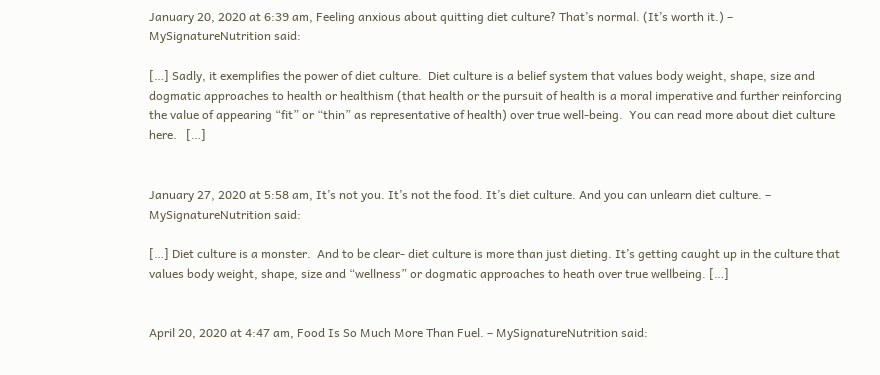January 20, 2020 at 6:39 am, Feeling anxious about quitting diet culture? That’s normal. (It’s worth it.) – MySignatureNutrition said:

[…] Sadly, it exemplifies the power of diet culture.  Diet culture is a belief system that values body weight, shape, size and dogmatic approaches to health or healthism (that health or the pursuit of health is a moral imperative and further reinforcing the value of appearing “fit” or “thin” as representative of health) over true well-being.  You can read more about diet culture here.   […]


January 27, 2020 at 5:58 am, It’s not you. It’s not the food. It’s diet culture. And you can unlearn diet culture. – MySignatureNutrition said:

[…] Diet culture is a monster.  And to be clear- diet culture is more than just dieting. It’s getting caught up in the culture that values body weight, shape, size and “wellness” or dogmatic approaches to heath over true wellbeing. […]


April 20, 2020 at 4:47 am, Food Is So Much More Than Fuel. – MySignatureNutrition said: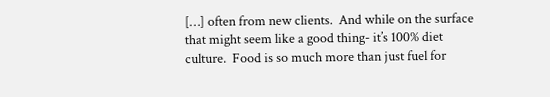[…] often from new clients.  And while on the surface that might seem like a good thing- it’s 100% diet culture.  Food is so much more than just fuel for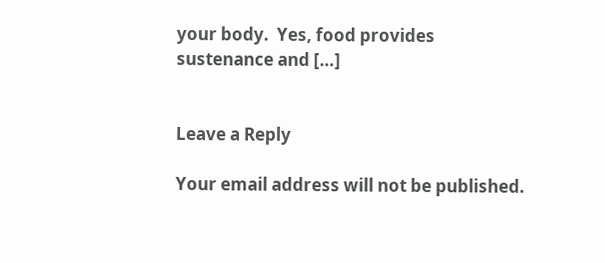your body.  Yes, food provides sustenance and […]


Leave a Reply

Your email address will not be published.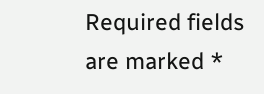Required fields are marked *